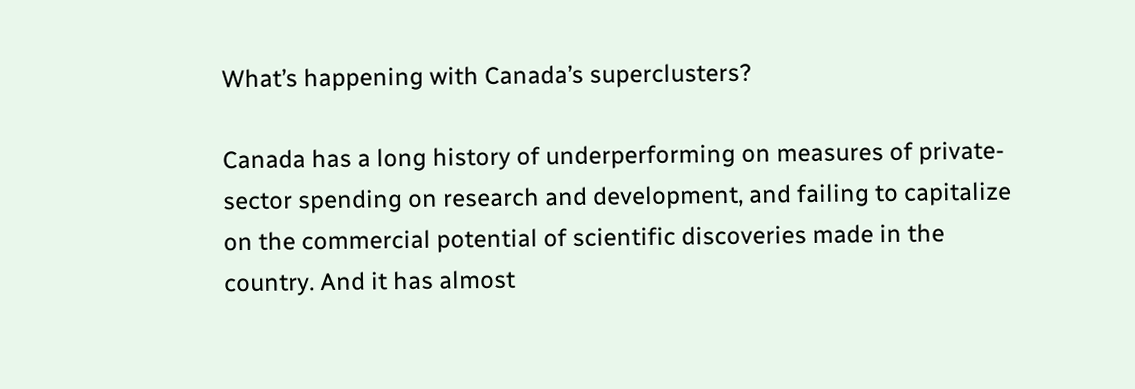What’s happening with Canada’s superclusters?

Canada has a long history of underperforming on measures of private-sector spending on research and development, and failing to capitalize on the commercial potential of scientific discoveries made in the country. And it has almost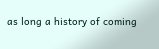as long a history of coming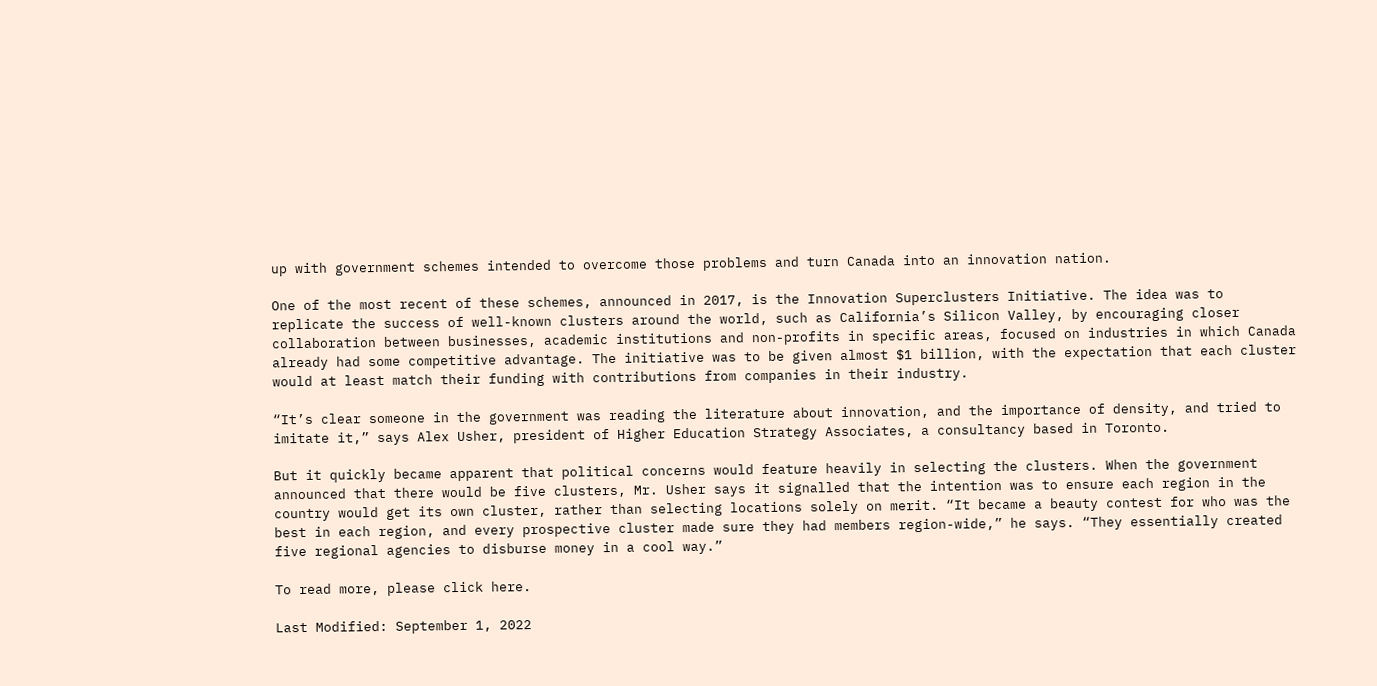up with government schemes intended to overcome those problems and turn Canada into an innovation nation.

One of the most recent of these schemes, announced in 2017, is the Innovation Superclusters Initiative. The idea was to replicate the success of well-known clusters around the world, such as California’s Silicon Valley, by encouraging closer collaboration between businesses, academic institutions and non-profits in specific areas, focused on industries in which Canada already had some competitive advantage. The initiative was to be given almost $1 billion, with the expectation that each cluster would at least match their funding with contributions from companies in their industry.

“It’s clear someone in the government was reading the literature about innovation, and the importance of density, and tried to imitate it,” says Alex Usher, president of Higher Education Strategy Associates, a consultancy based in Toronto.

But it quickly became apparent that political concerns would feature heavily in selecting the clusters. When the government announced that there would be five clusters, Mr. Usher says it signalled that the intention was to ensure each region in the country would get its own cluster, rather than selecting locations solely on merit. “It became a beauty contest for who was the best in each region, and every prospective cluster made sure they had members region-wide,” he says. “They essentially created five regional agencies to disburse money in a cool way.”

To read more, please click here.

Last Modified: September 1, 2022